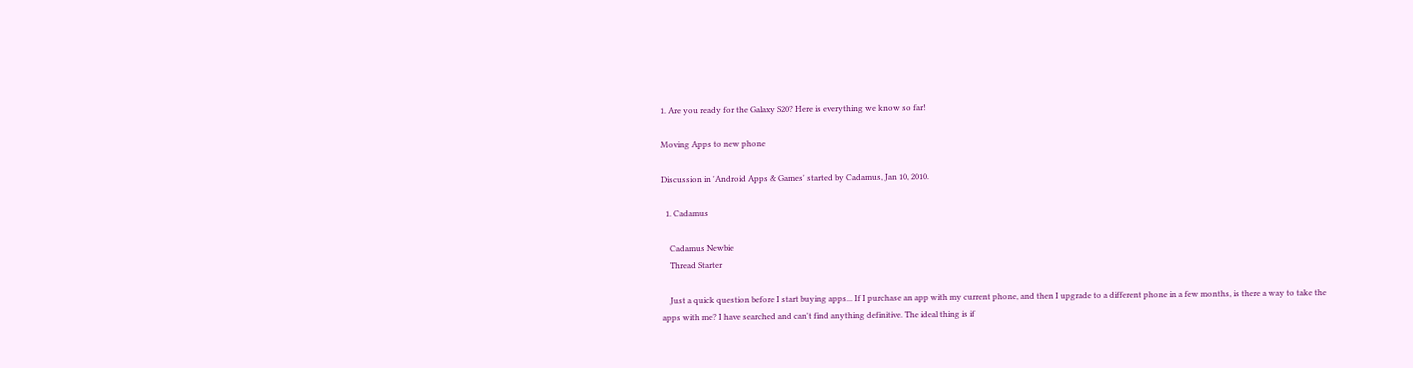1. Are you ready for the Galaxy S20? Here is everything we know so far!

Moving Apps to new phone

Discussion in 'Android Apps & Games' started by Cadamus, Jan 10, 2010.

  1. Cadamus

    Cadamus Newbie
    Thread Starter

    Just a quick question before I start buying apps... If I purchase an app with my current phone, and then I upgrade to a different phone in a few months, is there a way to take the apps with me? I have searched and can't find anything definitive. The ideal thing is if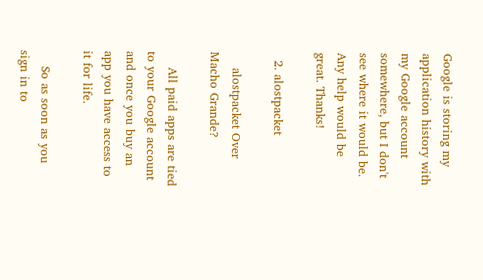Google is storing my application history with my Google account somewhere, but I don't see where it would be. Any help would be great. Thanks!

  2. alostpacket

    alostpacket Over Macho Grande?

    All paid apps are tied to your Google account and once you buy an app you have access to it for life.

    So as soon as you sign in to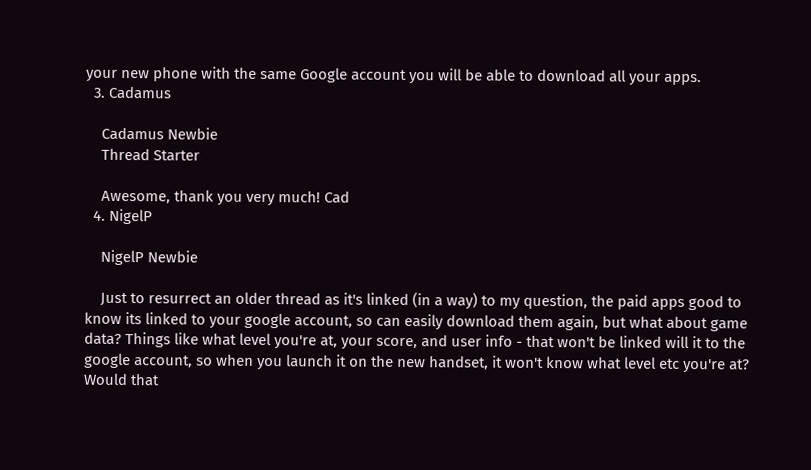your new phone with the same Google account you will be able to download all your apps.
  3. Cadamus

    Cadamus Newbie
    Thread Starter

    Awesome, thank you very much! Cad
  4. NigelP

    NigelP Newbie

    Just to resurrect an older thread as it's linked (in a way) to my question, the paid apps good to know its linked to your google account, so can easily download them again, but what about game data? Things like what level you're at, your score, and user info - that won't be linked will it to the google account, so when you launch it on the new handset, it won't know what level etc you're at? Would that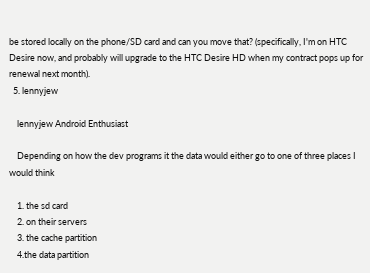be stored locally on the phone/SD card and can you move that? (specifically, I'm on HTC Desire now, and probably will upgrade to the HTC Desire HD when my contract pops up for renewal next month).
  5. lennyjew

    lennyjew Android Enthusiast

    Depending on how the dev programs it the data would either go to one of three places I would think

    1. the sd card
    2. on their servers
    3. the cache partition
    4.the data partition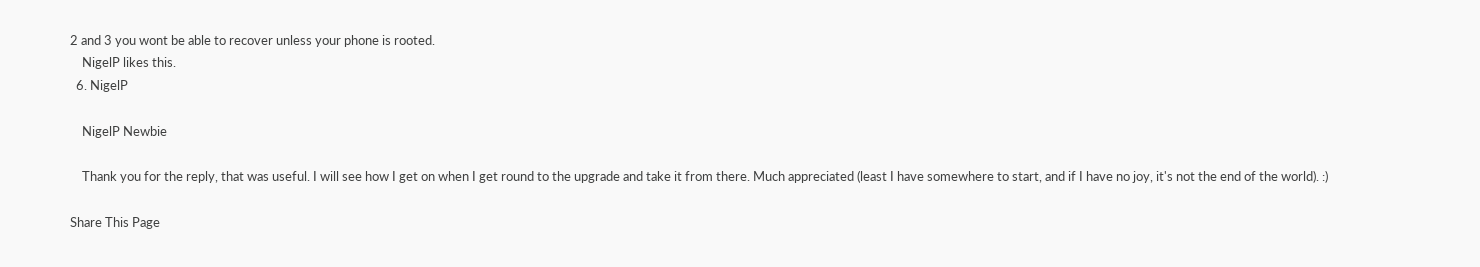2 and 3 you wont be able to recover unless your phone is rooted.
    NigelP likes this.
  6. NigelP

    NigelP Newbie

    Thank you for the reply, that was useful. I will see how I get on when I get round to the upgrade and take it from there. Much appreciated (least I have somewhere to start, and if I have no joy, it's not the end of the world). :)

Share This Page